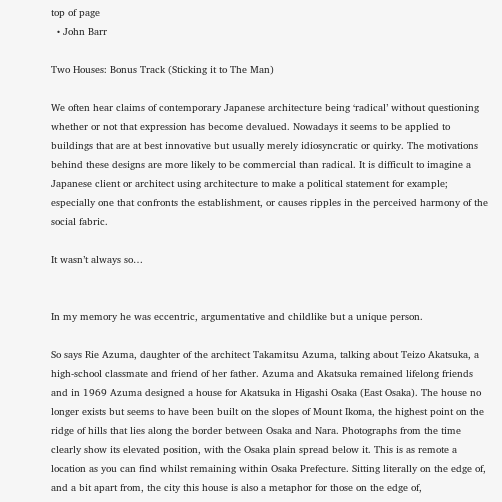top of page
  • John Barr

Two Houses: Bonus Track (Sticking it to The Man)

We often hear claims of contemporary Japanese architecture being ‘radical’ without questioning whether or not that expression has become devalued. Nowadays it seems to be applied to buildings that are at best innovative but usually merely idiosyncratic or quirky. The motivations behind these designs are more likely to be commercial than radical. It is difficult to imagine a Japanese client or architect using architecture to make a political statement for example; especially one that confronts the establishment, or causes ripples in the perceived harmony of the social fabric.

It wasn’t always so…


In my memory he was eccentric, argumentative and childlike but a unique person.

So says Rie Azuma, daughter of the architect Takamitsu Azuma, talking about Teizo Akatsuka, a high-school classmate and friend of her father. Azuma and Akatsuka remained lifelong friends and in 1969 Azuma designed a house for Akatsuka in Higashi Osaka (East Osaka). The house no longer exists but seems to have been built on the slopes of Mount Ikoma, the highest point on the ridge of hills that lies along the border between Osaka and Nara. Photographs from the time clearly show its elevated position, with the Osaka plain spread below it. This is as remote a location as you can find whilst remaining within Osaka Prefecture. Sitting literally on the edge of, and a bit apart from, the city this house is also a metaphor for those on the edge of,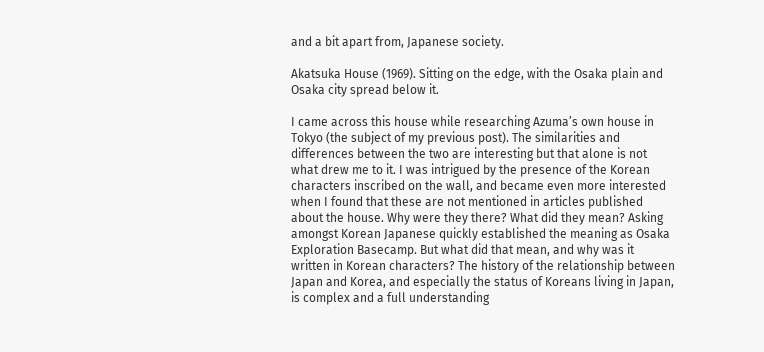and a bit apart from, Japanese society.

Akatsuka House (1969). Sitting on the edge, with the Osaka plain and Osaka city spread below it.

I came across this house while researching Azuma’s own house in Tokyo (the subject of my previous post). The similarities and differences between the two are interesting but that alone is not what drew me to it. I was intrigued by the presence of the Korean characters inscribed on the wall, and became even more interested when I found that these are not mentioned in articles published about the house. Why were they there? What did they mean? Asking amongst Korean Japanese quickly established the meaning as Osaka Exploration Basecamp. But what did that mean, and why was it written in Korean characters? The history of the relationship between Japan and Korea, and especially the status of Koreans living in Japan, is complex and a full understanding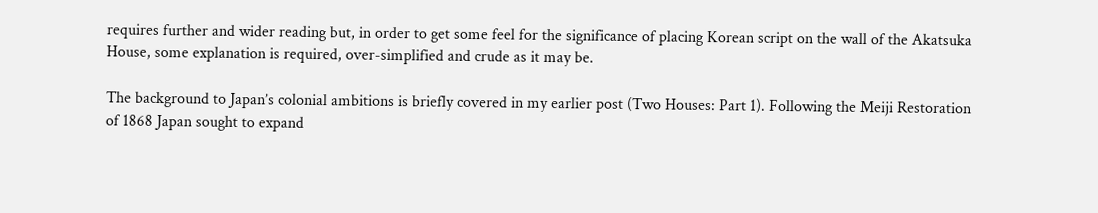requires further and wider reading but, in order to get some feel for the significance of placing Korean script on the wall of the Akatsuka House, some explanation is required, over-simplified and crude as it may be.

The background to Japan’s colonial ambitions is briefly covered in my earlier post (Two Houses: Part 1). Following the Meiji Restoration of 1868 Japan sought to expand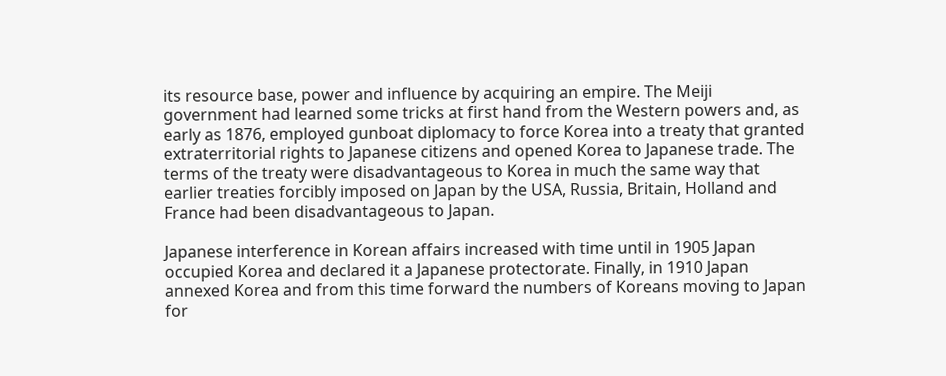its resource base, power and influence by acquiring an empire. The Meiji government had learned some tricks at first hand from the Western powers and, as early as 1876, employed gunboat diplomacy to force Korea into a treaty that granted extraterritorial rights to Japanese citizens and opened Korea to Japanese trade. The terms of the treaty were disadvantageous to Korea in much the same way that earlier treaties forcibly imposed on Japan by the USA, Russia, Britain, Holland and France had been disadvantageous to Japan.

Japanese interference in Korean affairs increased with time until in 1905 Japan occupied Korea and declared it a Japanese protectorate. Finally, in 1910 Japan annexed Korea and from this time forward the numbers of Koreans moving to Japan for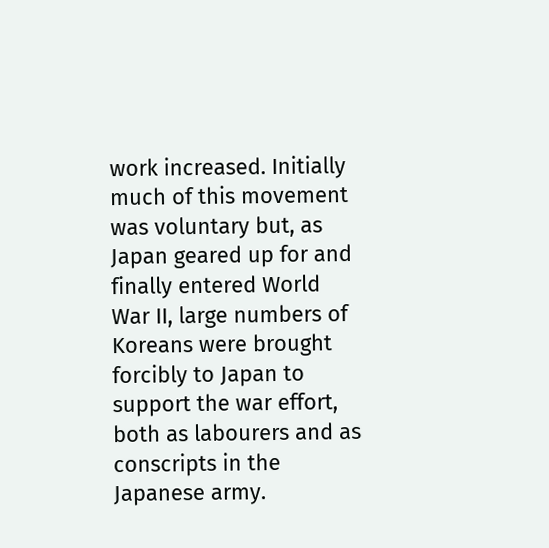work increased. Initially much of this movement was voluntary but, as Japan geared up for and finally entered World War II, large numbers of Koreans were brought forcibly to Japan to support the war effort, both as labourers and as conscripts in the Japanese army.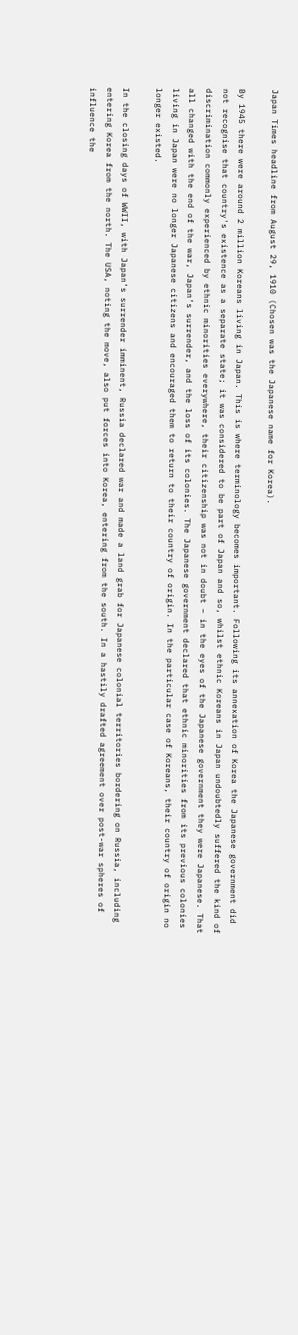Japan Times headline from August 29, 1910 (Chosen was the Japanese name for Korea).

By 1945 there were around 2 million Koreans living in Japan. This is where terminology becomes important. Following its annexation of Korea the Japanese government did not recognise that country's existence as a separate state; it was considered to be part of Japan and so, whilst ethnic Koreans in Japan undoubtedly suffered the kind of discrimination commonly experienced by ethnic minorities everywhere, their citizenship was not in doubt – in the eyes of the Japanese government they were Japanese. That all changed with the end of the war, Japan’s surrender, and the loss of its colonies. The Japanese government declared that ethnic minorities from its previous colonies living in Japan were no longer Japanese citizens and encouraged them to return to their country of origin. In the particular case of Koreans, their country of origin no longer existed.

In the closing days of WWII, with Japan’s surrender imminent, Russia declared war and made a land grab for Japanese colonial territories bordering on Russia, including entering Korea from the north. The USA, noting the move, also put forces into Korea, entering from the south. In a hastily drafted agreement over post-war spheres of influence the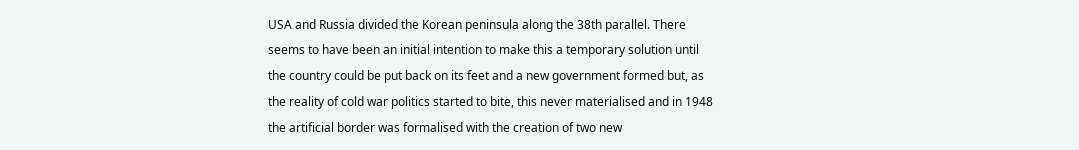USA and Russia divided the Korean peninsula along the 38th parallel. There seems to have been an initial intention to make this a temporary solution until the country could be put back on its feet and a new government formed but, as the reality of cold war politics started to bite, this never materialised and in 1948 the artificial border was formalised with the creation of two new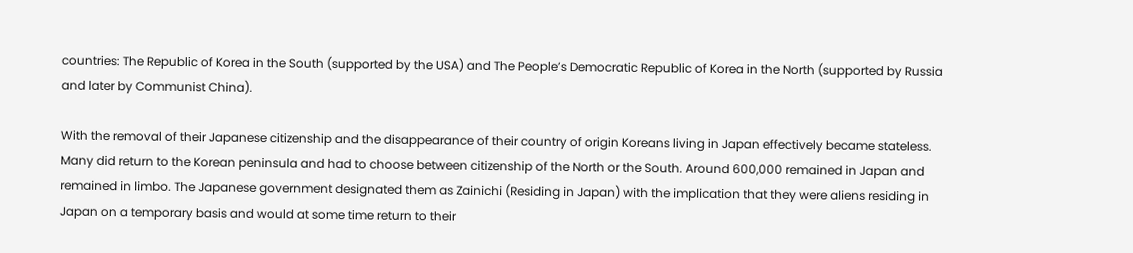countries: The Republic of Korea in the South (supported by the USA) and The People’s Democratic Republic of Korea in the North (supported by Russia and later by Communist China).

With the removal of their Japanese citizenship and the disappearance of their country of origin Koreans living in Japan effectively became stateless. Many did return to the Korean peninsula and had to choose between citizenship of the North or the South. Around 600,000 remained in Japan and remained in limbo. The Japanese government designated them as Zainichi (Residing in Japan) with the implication that they were aliens residing in Japan on a temporary basis and would at some time return to their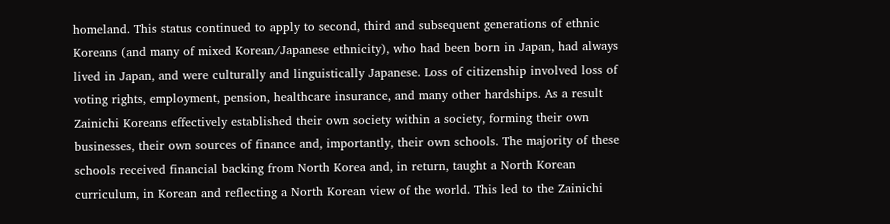homeland. This status continued to apply to second, third and subsequent generations of ethnic Koreans (and many of mixed Korean/Japanese ethnicity), who had been born in Japan, had always lived in Japan, and were culturally and linguistically Japanese. Loss of citizenship involved loss of voting rights, employment, pension, healthcare insurance, and many other hardships. As a result Zainichi Koreans effectively established their own society within a society, forming their own businesses, their own sources of finance and, importantly, their own schools. The majority of these schools received financial backing from North Korea and, in return, taught a North Korean curriculum, in Korean and reflecting a North Korean view of the world. This led to the Zainichi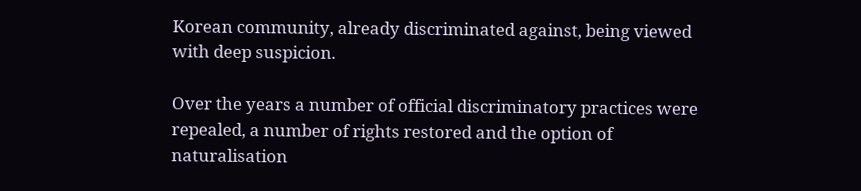Korean community, already discriminated against, being viewed with deep suspicion.

Over the years a number of official discriminatory practices were repealed, a number of rights restored and the option of naturalisation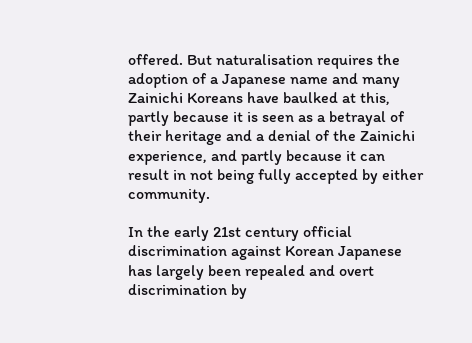offered. But naturalisation requires the adoption of a Japanese name and many Zainichi Koreans have baulked at this, partly because it is seen as a betrayal of their heritage and a denial of the Zainichi experience, and partly because it can result in not being fully accepted by either community.

In the early 21st century official discrimination against Korean Japanese has largely been repealed and overt discrimination by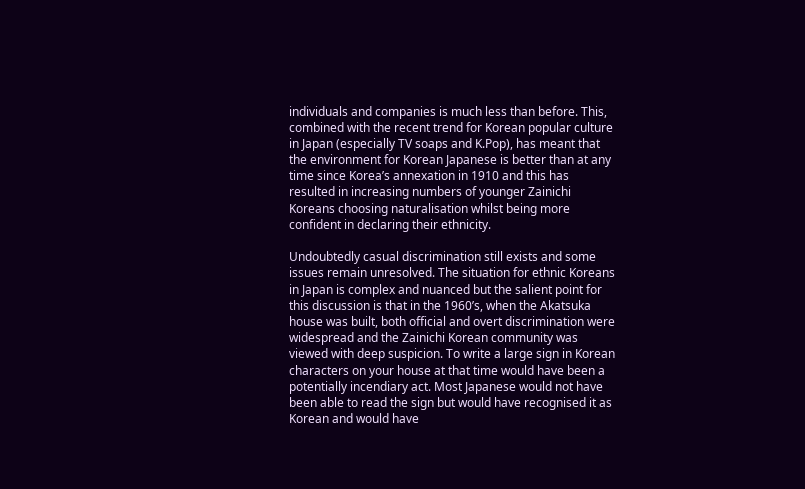individuals and companies is much less than before. This, combined with the recent trend for Korean popular culture in Japan (especially TV soaps and K.Pop), has meant that the environment for Korean Japanese is better than at any time since Korea’s annexation in 1910 and this has resulted in increasing numbers of younger Zainichi Koreans choosing naturalisation whilst being more confident in declaring their ethnicity.

Undoubtedly casual discrimination still exists and some issues remain unresolved. The situation for ethnic Koreans in Japan is complex and nuanced but the salient point for this discussion is that in the 1960’s, when the Akatsuka house was built, both official and overt discrimination were widespread and the Zainichi Korean community was viewed with deep suspicion. To write a large sign in Korean characters on your house at that time would have been a potentially incendiary act. Most Japanese would not have been able to read the sign but would have recognised it as Korean and would have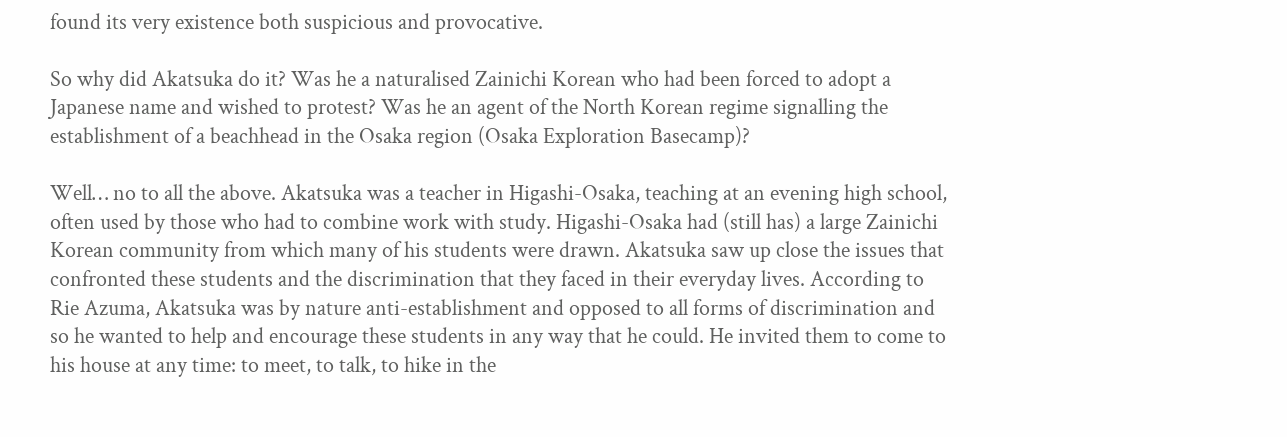found its very existence both suspicious and provocative.

So why did Akatsuka do it? Was he a naturalised Zainichi Korean who had been forced to adopt a Japanese name and wished to protest? Was he an agent of the North Korean regime signalling the establishment of a beachhead in the Osaka region (Osaka Exploration Basecamp)?

Well… no to all the above. Akatsuka was a teacher in Higashi-Osaka, teaching at an evening high school, often used by those who had to combine work with study. Higashi-Osaka had (still has) a large Zainichi Korean community from which many of his students were drawn. Akatsuka saw up close the issues that confronted these students and the discrimination that they faced in their everyday lives. According to Rie Azuma, Akatsuka was by nature anti-establishment and opposed to all forms of discrimination and so he wanted to help and encourage these students in any way that he could. He invited them to come to his house at any time: to meet, to talk, to hike in the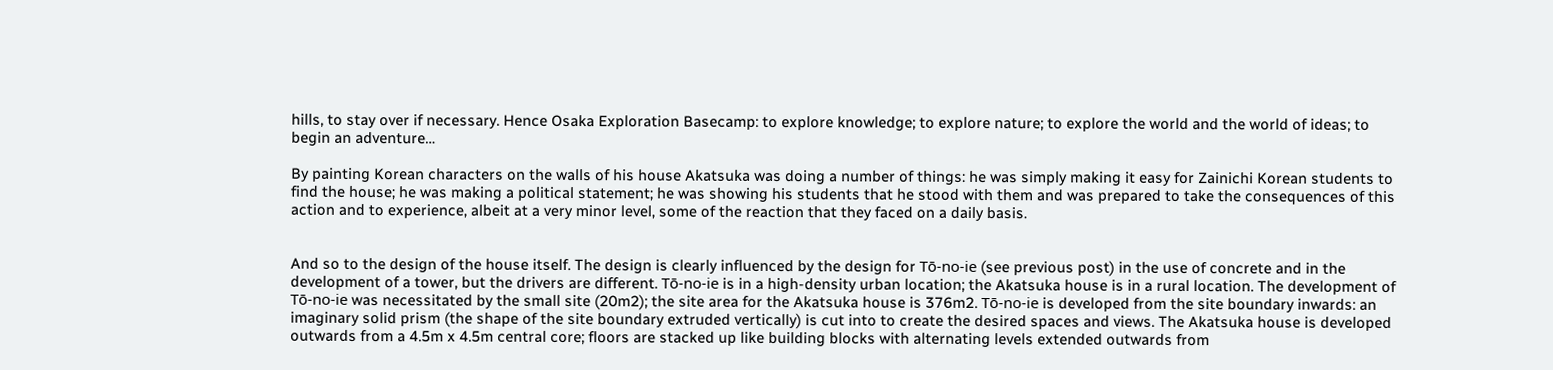hills, to stay over if necessary. Hence Osaka Exploration Basecamp: to explore knowledge; to explore nature; to explore the world and the world of ideas; to begin an adventure…

By painting Korean characters on the walls of his house Akatsuka was doing a number of things: he was simply making it easy for Zainichi Korean students to find the house; he was making a political statement; he was showing his students that he stood with them and was prepared to take the consequences of this action and to experience, albeit at a very minor level, some of the reaction that they faced on a daily basis.


And so to the design of the house itself. The design is clearly influenced by the design for Tō-no-ie (see previous post) in the use of concrete and in the development of a tower, but the drivers are different. Tō-no-ie is in a high-density urban location; the Akatsuka house is in a rural location. The development of Tō-no-ie was necessitated by the small site (20m2); the site area for the Akatsuka house is 376m2. Tō-no-ie is developed from the site boundary inwards: an imaginary solid prism (the shape of the site boundary extruded vertically) is cut into to create the desired spaces and views. The Akatsuka house is developed outwards from a 4.5m x 4.5m central core; floors are stacked up like building blocks with alternating levels extended outwards from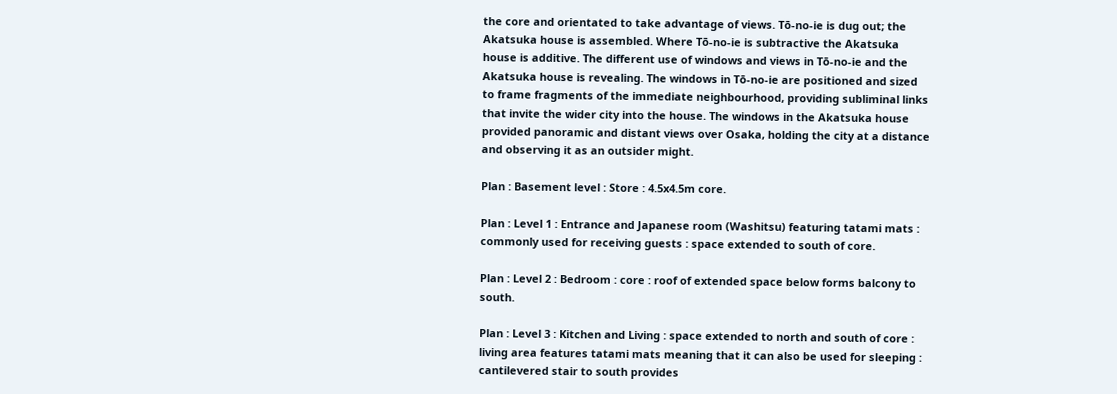the core and orientated to take advantage of views. Tō-no-ie is dug out; the Akatsuka house is assembled. Where Tō-no-ie is subtractive the Akatsuka house is additive. The different use of windows and views in Tō-no-ie and the Akatsuka house is revealing. The windows in Tō-no-ie are positioned and sized to frame fragments of the immediate neighbourhood, providing subliminal links that invite the wider city into the house. The windows in the Akatsuka house provided panoramic and distant views over Osaka, holding the city at a distance and observing it as an outsider might.

Plan : Basement level : Store : 4.5x4.5m core.

Plan : Level 1 : Entrance and Japanese room (Washitsu) featuring tatami mats : commonly used for receiving guests : space extended to south of core.

Plan : Level 2 : Bedroom : core : roof of extended space below forms balcony to south.

Plan : Level 3 : Kitchen and Living : space extended to north and south of core : living area features tatami mats meaning that it can also be used for sleeping : cantilevered stair to south provides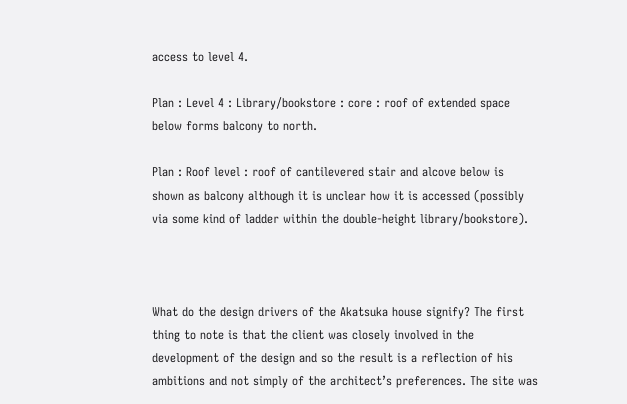access to level 4.

Plan : Level 4 : Library/bookstore : core : roof of extended space below forms balcony to north.

Plan : Roof level : roof of cantilevered stair and alcove below is shown as balcony although it is unclear how it is accessed (possibly via some kind of ladder within the double-height library/bookstore).



What do the design drivers of the Akatsuka house signify? The first thing to note is that the client was closely involved in the development of the design and so the result is a reflection of his ambitions and not simply of the architect’s preferences. The site was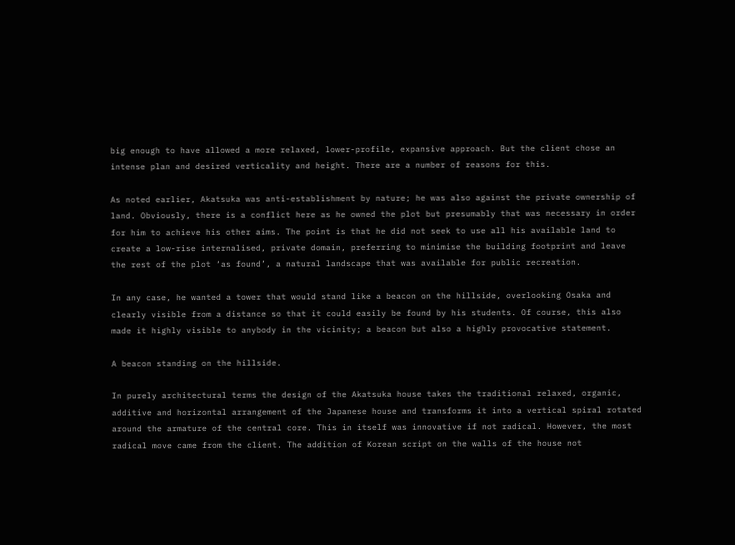big enough to have allowed a more relaxed, lower-profile, expansive approach. But the client chose an intense plan and desired verticality and height. There are a number of reasons for this.

As noted earlier, Akatsuka was anti-establishment by nature; he was also against the private ownership of land. Obviously, there is a conflict here as he owned the plot but presumably that was necessary in order for him to achieve his other aims. The point is that he did not seek to use all his available land to create a low-rise internalised, private domain, preferring to minimise the building footprint and leave the rest of the plot ‘as found’, a natural landscape that was available for public recreation.

In any case, he wanted a tower that would stand like a beacon on the hillside, overlooking Osaka and clearly visible from a distance so that it could easily be found by his students. Of course, this also made it highly visible to anybody in the vicinity; a beacon but also a highly provocative statement.

A beacon standing on the hillside.

In purely architectural terms the design of the Akatsuka house takes the traditional relaxed, organic, additive and horizontal arrangement of the Japanese house and transforms it into a vertical spiral rotated around the armature of the central core. This in itself was innovative if not radical. However, the most radical move came from the client. The addition of Korean script on the walls of the house not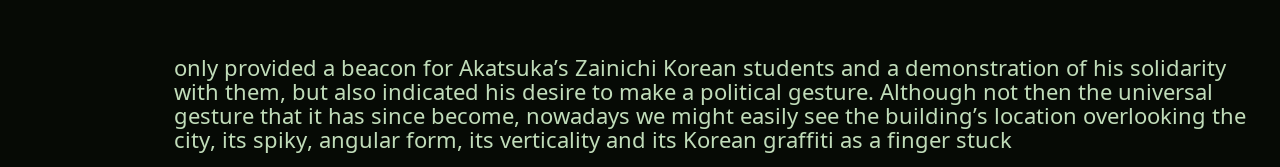only provided a beacon for Akatsuka’s Zainichi Korean students and a demonstration of his solidarity with them, but also indicated his desire to make a political gesture. Although not then the universal gesture that it has since become, nowadays we might easily see the building’s location overlooking the city, its spiky, angular form, its verticality and its Korean graffiti as a finger stuck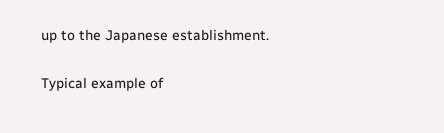up to the Japanese establishment.

Typical example of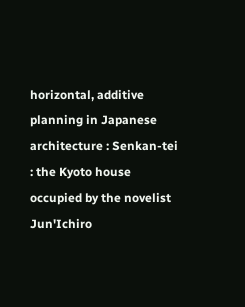horizontal, additive planning in Japanese architecture : Senkan-tei : the Kyoto house occupied by the novelist Jun'Ichiro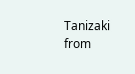Tanizaki from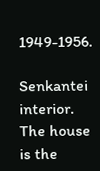1949-1956.

Senkantei interior. The house is the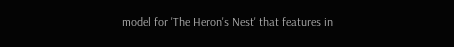model for 'The Heron's Nest' that features in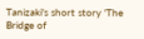Tanizaki's short story 'The Bridge of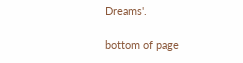Dreams'.

bottom of page